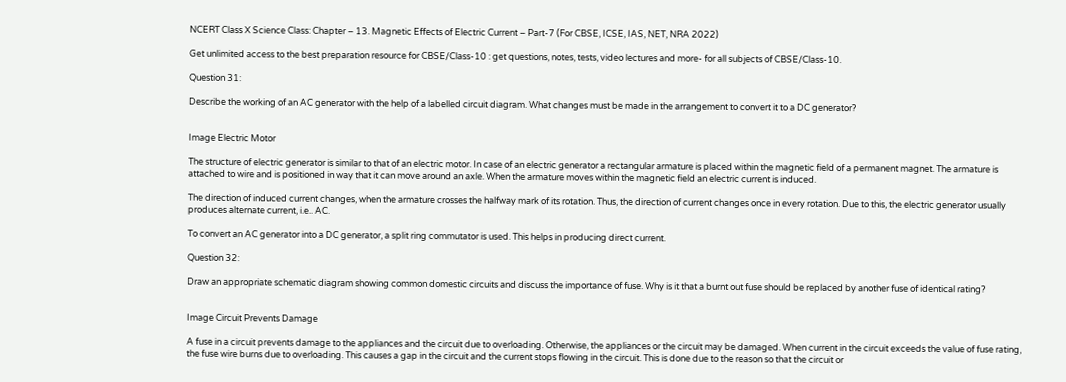NCERT Class X Science Class: Chapter – 13. Magnetic Effects of Electric Current – Part-7 (For CBSE, ICSE, IAS, NET, NRA 2022)

Get unlimited access to the best preparation resource for CBSE/Class-10 : get questions, notes, tests, video lectures and more- for all subjects of CBSE/Class-10.

Question 31:

Describe the working of an AC generator with the help of a labelled circuit diagram. What changes must be made in the arrangement to convert it to a DC generator?


Image Electric Motor

The structure of electric generator is similar to that of an electric motor. In case of an electric generator a rectangular armature is placed within the magnetic field of a permanent magnet. The armature is attached to wire and is positioned in way that it can move around an axle. When the armature moves within the magnetic field an electric current is induced.

The direction of induced current changes, when the armature crosses the halfway mark of its rotation. Thus, the direction of current changes once in every rotation. Due to this, the electric generator usually produces alternate current, i.e.. AC.

To convert an AC generator into a DC generator, a split ring commutator is used. This helps in producing direct current.

Question 32:

Draw an appropriate schematic diagram showing common domestic circuits and discuss the importance of fuse. Why is it that a burnt out fuse should be replaced by another fuse of identical rating?


Image Circuit Prevents Damage

A fuse in a circuit prevents damage to the appliances and the circuit due to overloading. Otherwise, the appliances or the circuit may be damaged. When current in the circuit exceeds the value of fuse rating, the fuse wire burns due to overloading. This causes a gap in the circuit and the current stops flowing in the circuit. This is done due to the reason so that the circuit or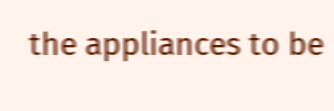the appliances to be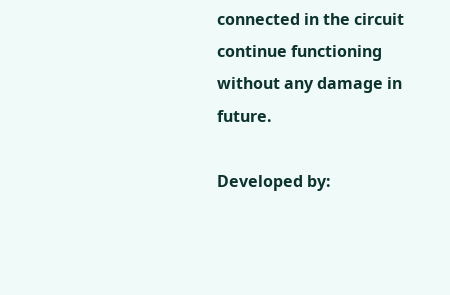connected in the circuit continue functioning without any damage in future.

Developed by: